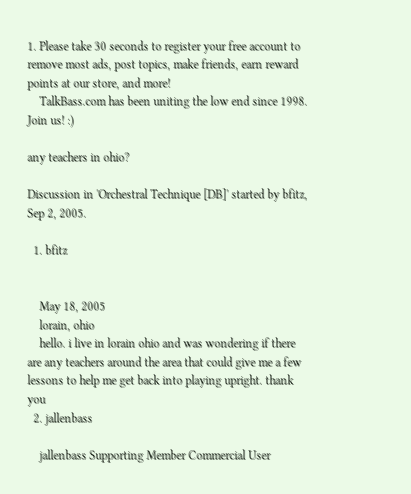1. Please take 30 seconds to register your free account to remove most ads, post topics, make friends, earn reward points at our store, and more!
    TalkBass.com has been uniting the low end since 1998.  Join us! :)

any teachers in ohio?

Discussion in 'Orchestral Technique [DB]' started by bfitz, Sep 2, 2005.

  1. bfitz


    May 18, 2005
    lorain, ohio
    hello. i live in lorain ohio and was wondering if there are any teachers around the area that could give me a few lessons to help me get back into playing upright. thank you
  2. jallenbass

    jallenbass Supporting Member Commercial User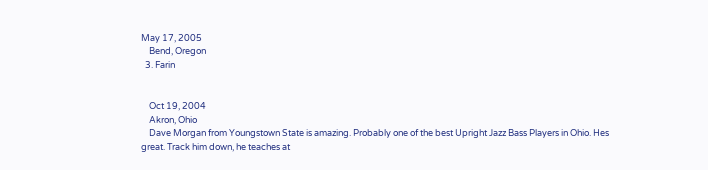May 17, 2005
    Bend, Oregon
  3. Farin


    Oct 19, 2004
    Akron, Ohio
    Dave Morgan from Youngstown State is amazing. Probably one of the best Upright Jazz Bass Players in Ohio. Hes great. Track him down, he teaches at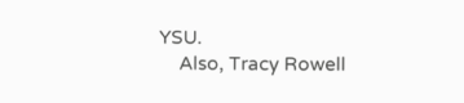YSU.
    Also, Tracy Rowell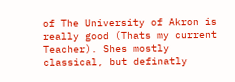of The University of Akron is really good (Thats my current Teacher). Shes mostly classical, but definatly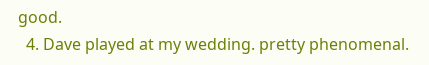good.
  4. Dave played at my wedding. pretty phenomenal.